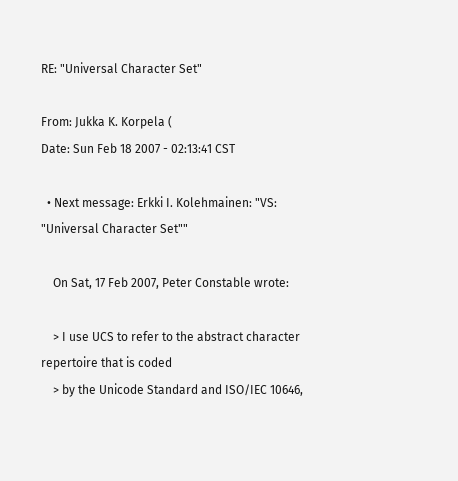RE: "Universal Character Set"

From: Jukka K. Korpela (
Date: Sun Feb 18 2007 - 02:13:41 CST

  • Next message: Erkki I. Kolehmainen: "VS: "Universal Character Set""

    On Sat, 17 Feb 2007, Peter Constable wrote:

    > I use UCS to refer to the abstract character repertoire that is coded
    > by the Unicode Standard and ISO/IEC 10646,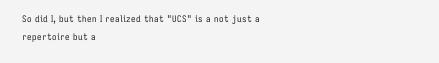So did I, but then I realized that "UCS" is a not just a repertoire but a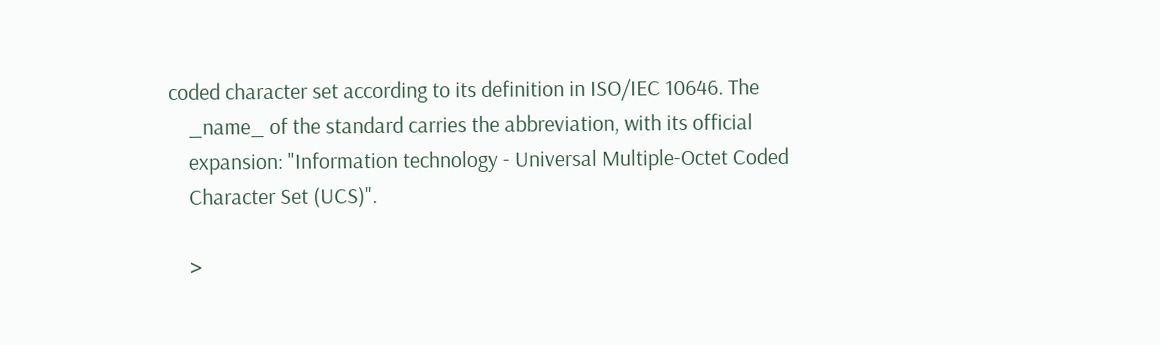coded character set according to its definition in ISO/IEC 10646. The
    _name_ of the standard carries the abbreviation, with its official
    expansion: "Information technology - Universal Multiple-Octet Coded
    Character Set (UCS)".

    >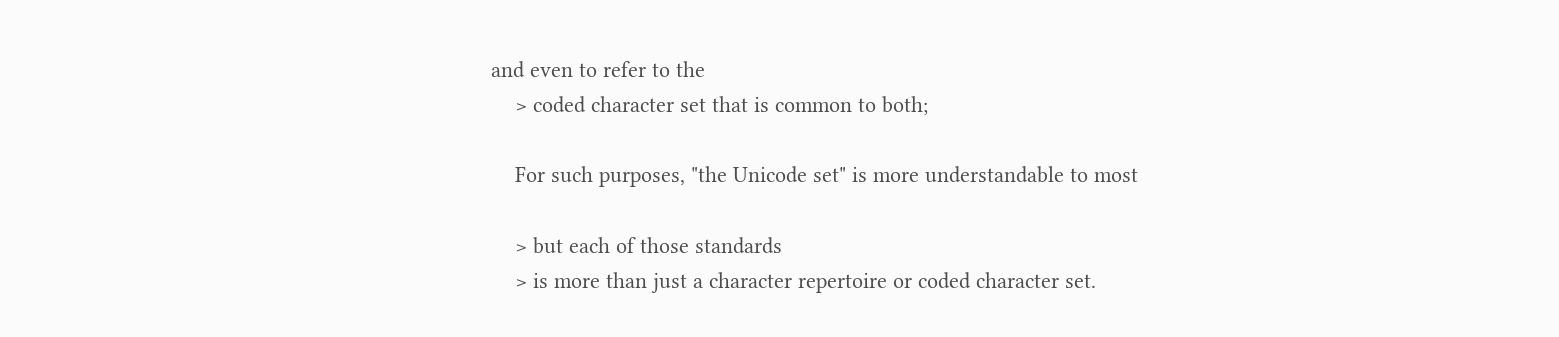and even to refer to the
    > coded character set that is common to both;

    For such purposes, "the Unicode set" is more understandable to most

    > but each of those standards
    > is more than just a character repertoire or coded character set.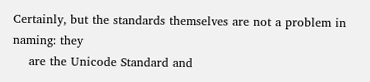Certainly, but the standards themselves are not a problem in naming: they
    are the Unicode Standard and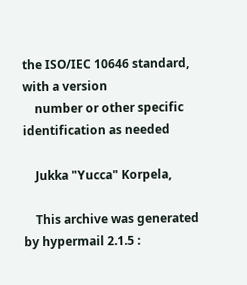the ISO/IEC 10646 standard, with a version
    number or other specific identification as needed

    Jukka "Yucca" Korpela,

    This archive was generated by hypermail 2.1.5 :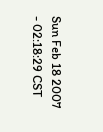Sun Feb 18 2007 - 02:18:29 CST